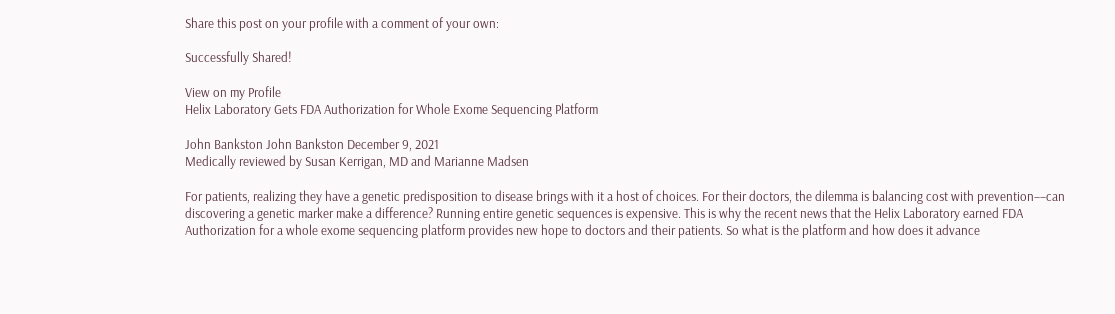Share this post on your profile with a comment of your own:

Successfully Shared!

View on my Profile
Helix Laboratory Gets FDA Authorization for Whole Exome Sequencing Platform

John Bankston John Bankston December 9, 2021
Medically reviewed by Susan Kerrigan, MD and Marianne Madsen

For patients, realizing they have a genetic predisposition to disease brings with it a host of choices. For their doctors, the dilemma is balancing cost with prevention––can discovering a genetic marker make a difference? Running entire genetic sequences is expensive. This is why the recent news that the Helix Laboratory earned FDA Authorization for a whole exome sequencing platform provides new hope to doctors and their patients. So what is the platform and how does it advance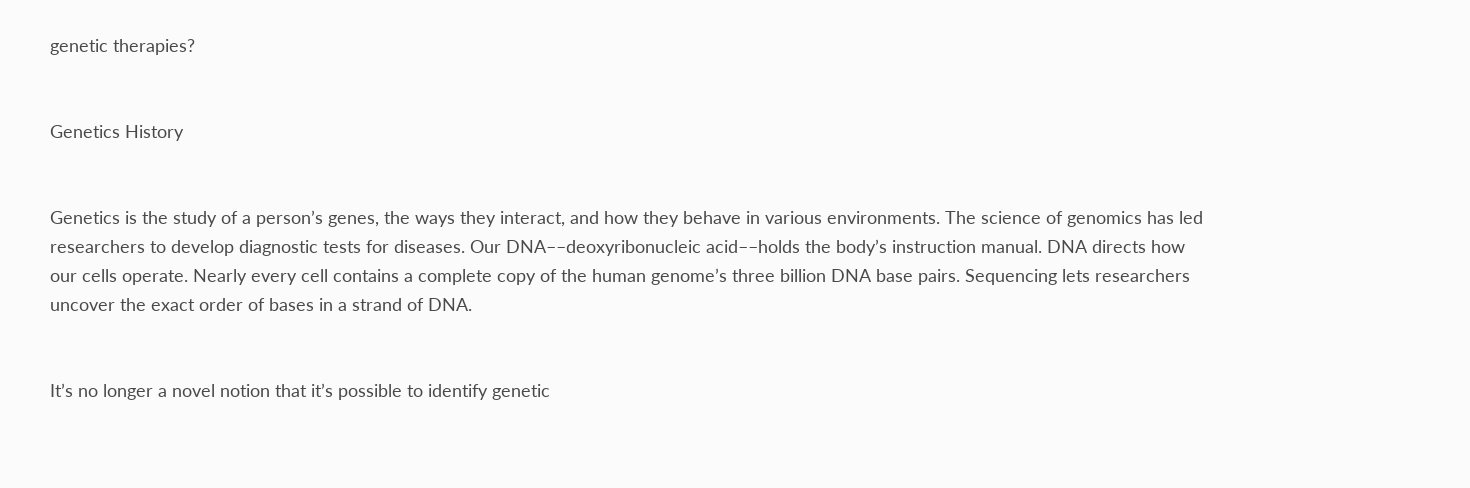genetic therapies?


Genetics History


Genetics is the study of a person’s genes, the ways they interact, and how they behave in various environments. The science of genomics has led researchers to develop diagnostic tests for diseases. Our DNA––deoxyribonucleic acid––holds the body’s instruction manual. DNA directs how our cells operate. Nearly every cell contains a complete copy of the human genome’s three billion DNA base pairs. Sequencing lets researchers uncover the exact order of bases in a strand of DNA.


It’s no longer a novel notion that it’s possible to identify genetic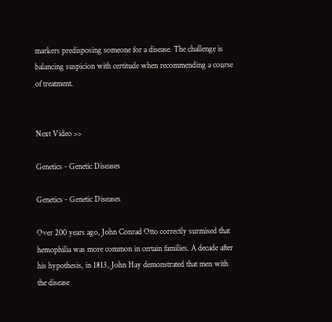markers predisposing someone for a disease. The challenge is balancing suspicion with certitude when recommending a course of treatment.


Next Video >>

Genetics - Genetic Diseases

Genetics - Genetic Diseases

Over 200 years ago, John Conrad Otto correctly surmised that hemophilia was more common in certain families. A decade after his hypothesis, in 1813, John Hay demonstrated that men with the disease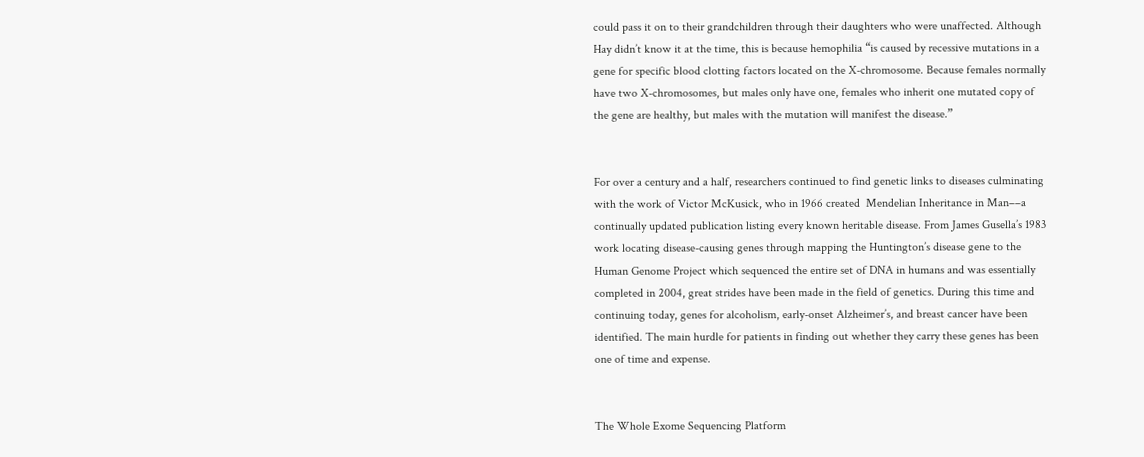could pass it on to their grandchildren through their daughters who were unaffected. Although Hay didn’t know it at the time, this is because hemophilia “is caused by recessive mutations in a gene for specific blood clotting factors located on the X-chromosome. Because females normally have two X-chromosomes, but males only have one, females who inherit one mutated copy of the gene are healthy, but males with the mutation will manifest the disease.”


For over a century and a half, researchers continued to find genetic links to diseases culminating with the work of Victor McKusick, who in 1966 created  Mendelian Inheritance in Man––a continually updated publication listing every known heritable disease. From James Gusella’s 1983 work locating disease-causing genes through mapping the Huntington’s disease gene to the Human Genome Project which sequenced the entire set of DNA in humans and was essentially completed in 2004, great strides have been made in the field of genetics. During this time and continuing today, genes for alcoholism, early-onset Alzheimer’s, and breast cancer have been identified. The main hurdle for patients in finding out whether they carry these genes has been one of time and expense.


The Whole Exome Sequencing Platform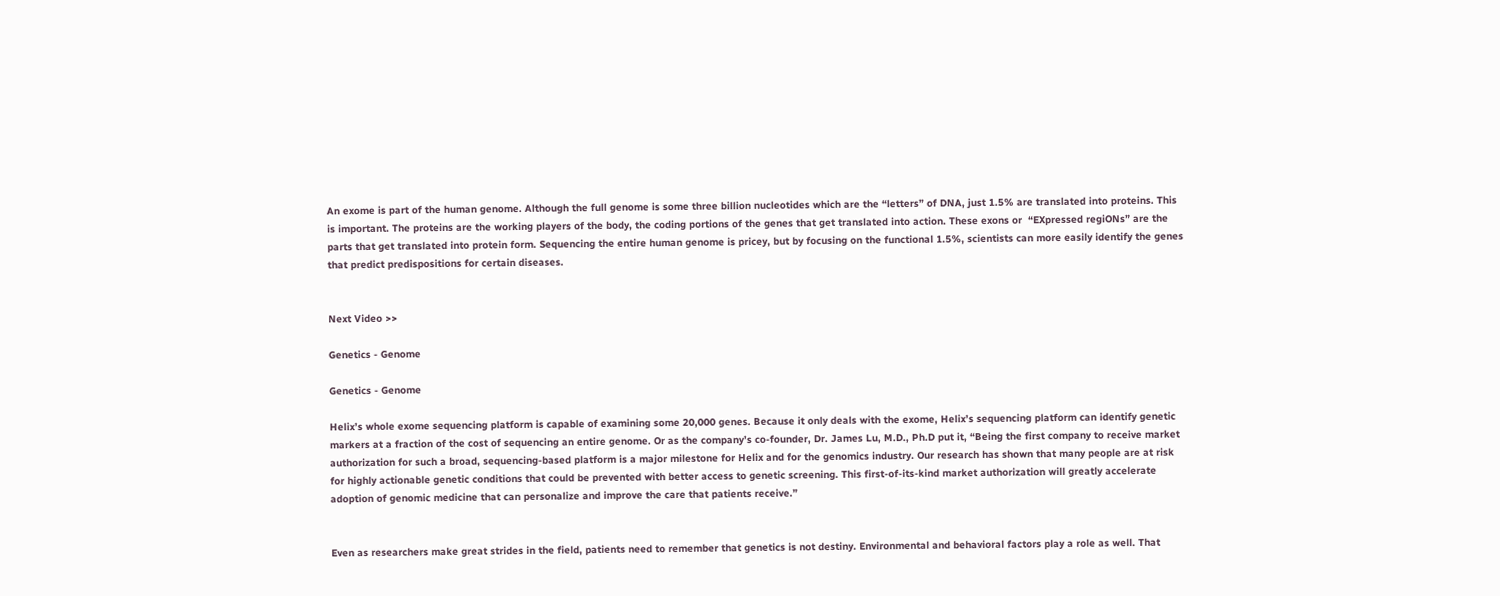An exome is part of the human genome. Although the full genome is some three billion nucleotides which are the “letters” of DNA, just 1.5% are translated into proteins. This is important. The proteins are the working players of the body, the coding portions of the genes that get translated into action. These exons or  “EXpressed regiONs” are the parts that get translated into protein form. Sequencing the entire human genome is pricey, but by focusing on the functional 1.5%, scientists can more easily identify the genes that predict predispositions for certain diseases.


Next Video >>

Genetics - Genome

Genetics - Genome

Helix’s whole exome sequencing platform is capable of examining some 20,000 genes. Because it only deals with the exome, Helix’s sequencing platform can identify genetic markers at a fraction of the cost of sequencing an entire genome. Or as the company’s co-founder, Dr. James Lu, M.D., Ph.D put it, “Being the first company to receive market authorization for such a broad, sequencing-based platform is a major milestone for Helix and for the genomics industry. Our research has shown that many people are at risk for highly actionable genetic conditions that could be prevented with better access to genetic screening. This first-of-its-kind market authorization will greatly accelerate adoption of genomic medicine that can personalize and improve the care that patients receive.”


Even as researchers make great strides in the field, patients need to remember that genetics is not destiny. Environmental and behavioral factors play a role as well. That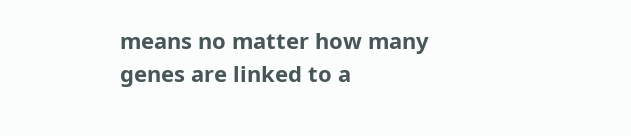means no matter how many genes are linked to a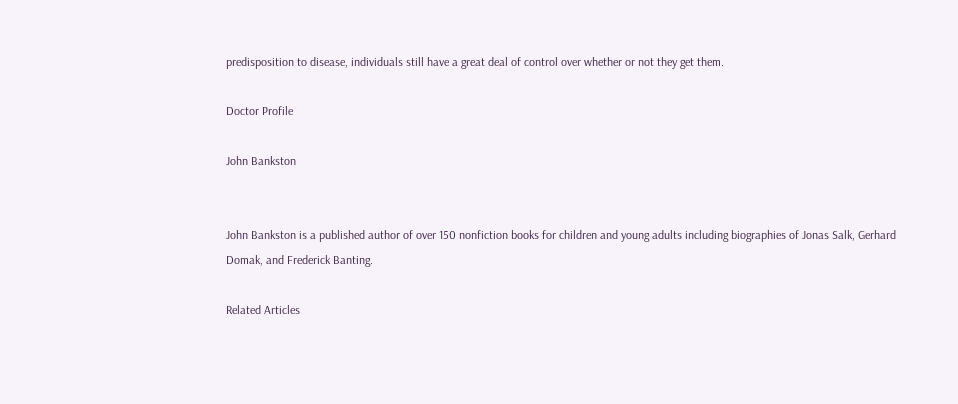predisposition to disease, individuals still have a great deal of control over whether or not they get them.

Doctor Profile

John Bankston


John Bankston is a published author of over 150 nonfiction books for children and young adults including biographies of Jonas Salk, Gerhard Domak, and Frederick Banting.

Related Articles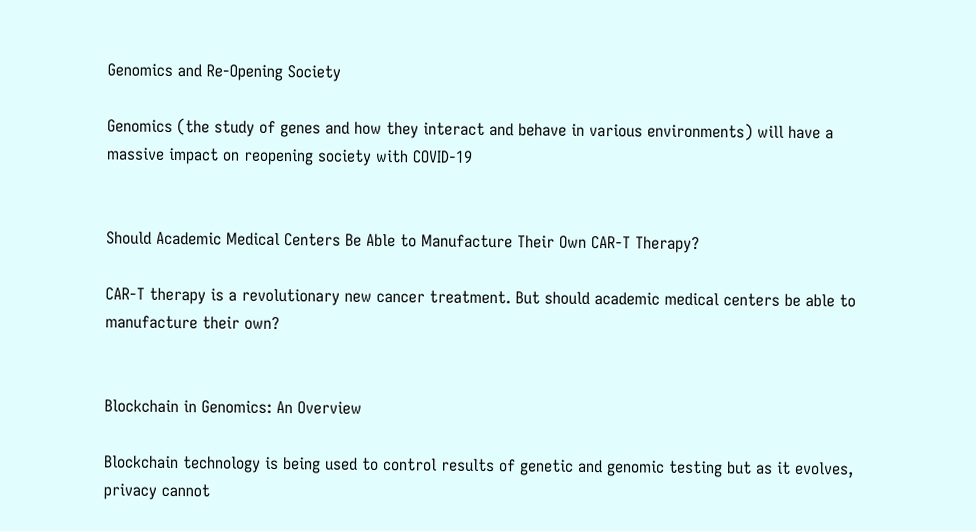Genomics and Re-Opening Society

Genomics (the study of genes and how they interact and behave in various environments) will have a massive impact on reopening society with COVID-19


Should Academic Medical Centers Be Able to Manufacture Their Own CAR-T Therapy?

CAR-T therapy is a revolutionary new cancer treatment. But should academic medical centers be able to manufacture their own?


Blockchain in Genomics: An Overview

Blockchain technology is being used to control results of genetic and genomic testing but as it evolves, privacy cannot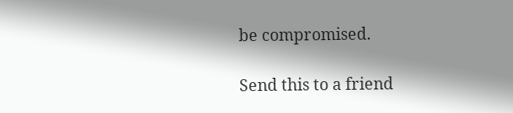be compromised.

Send this to a friend